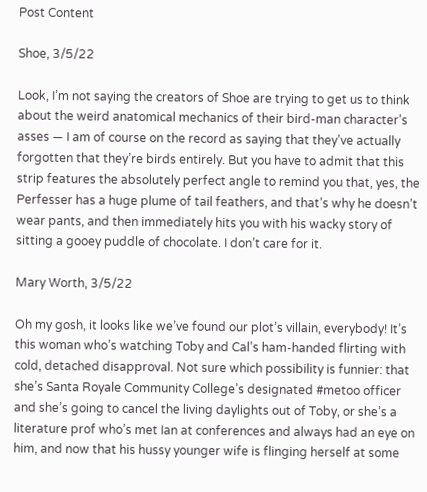Post Content

Shoe, 3/5/22

Look, I’m not saying the creators of Shoe are trying to get us to think about the weird anatomical mechanics of their bird-man character’s asses — I am of course on the record as saying that they’ve actually forgotten that they’re birds entirely. But you have to admit that this strip features the absolutely perfect angle to remind you that, yes, the Perfesser has a huge plume of tail feathers, and that’s why he doesn’t wear pants, and then immediately hits you with his wacky story of sitting a gooey puddle of chocolate. I don’t care for it.

Mary Worth, 3/5/22

Oh my gosh, it looks like we’ve found our plot’s villain, everybody! It’s this woman who’s watching Toby and Cal’s ham-handed flirting with cold, detached disapproval. Not sure which possibility is funnier: that she’s Santa Royale Community College’s designated #metoo officer and she’s going to cancel the living daylights out of Toby, or she’s a literature prof who’s met Ian at conferences and always had an eye on him, and now that his hussy younger wife is flinging herself at some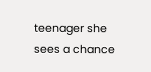teenager she sees a chance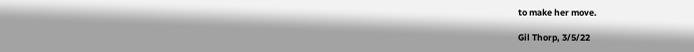to make her move.

Gil Thorp, 3/5/22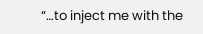“…to inject me with the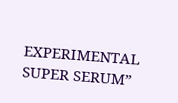EXPERIMENTAL SUPER SERUM”